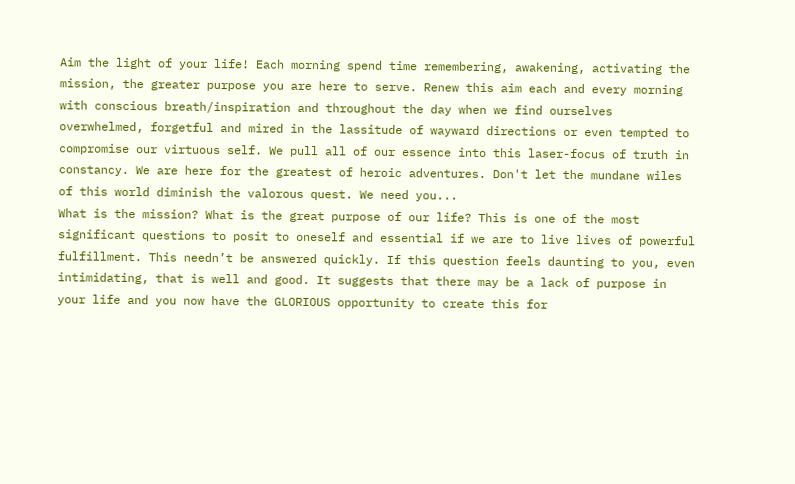Aim the light of your life! Each morning spend time remembering, awakening, activating the mission, the greater purpose you are here to serve. Renew this aim each and every morning with conscious breath/inspiration and throughout the day when we find ourselves overwhelmed, forgetful and mired in the lassitude of wayward directions or even tempted to compromise our virtuous self. We pull all of our essence into this laser-focus of truth in constancy. We are here for the greatest of heroic adventures. Don't let the mundane wiles of this world diminish the valorous quest. We need you...
What is the mission? What is the great purpose of our life? This is one of the most significant questions to posit to oneself and essential if we are to live lives of powerful fulfillment. This needn’t be answered quickly. If this question feels daunting to you, even intimidating, that is well and good. It suggests that there may be a lack of purpose in your life and you now have the GLORIOUS opportunity to create this for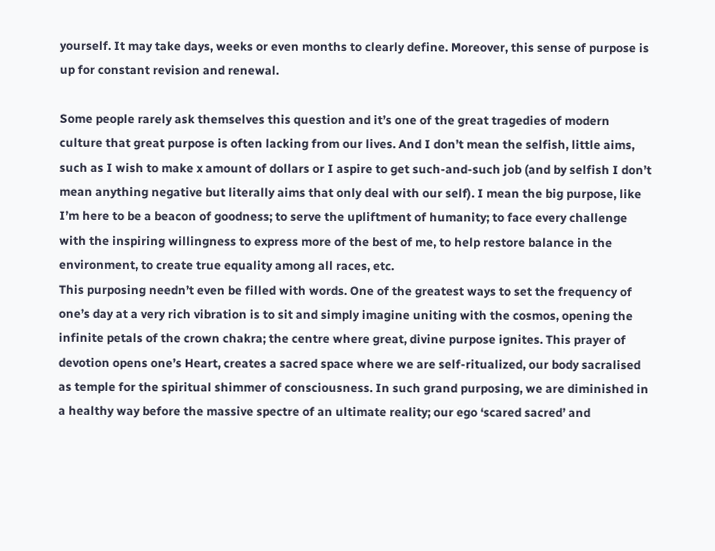yourself. It may take days, weeks or even months to clearly define. Moreover, this sense of purpose is up for constant revision and renewal.

Some people rarely ask themselves this question and it’s one of the great tragedies of modern culture that great purpose is often lacking from our lives. And I don’t mean the selfish, little aims, such as I wish to make x amount of dollars or I aspire to get such-and-such job (and by selfish I don’t mean anything negative but literally aims that only deal with our self). I mean the big purpose, like I’m here to be a beacon of goodness; to serve the upliftment of humanity; to face every challenge with the inspiring willingness to express more of the best of me, to help restore balance in the environment, to create true equality among all races, etc.
This purposing needn’t even be filled with words. One of the greatest ways to set the frequency of one’s day at a very rich vibration is to sit and simply imagine uniting with the cosmos, opening the infinite petals of the crown chakra; the centre where great, divine purpose ignites. This prayer of devotion opens one’s Heart, creates a sacred space where we are self-ritualized, our body sacralised as temple for the spiritual shimmer of consciousness. In such grand purposing, we are diminished in a healthy way before the massive spectre of an ultimate reality; our ego ‘scared sacred’ and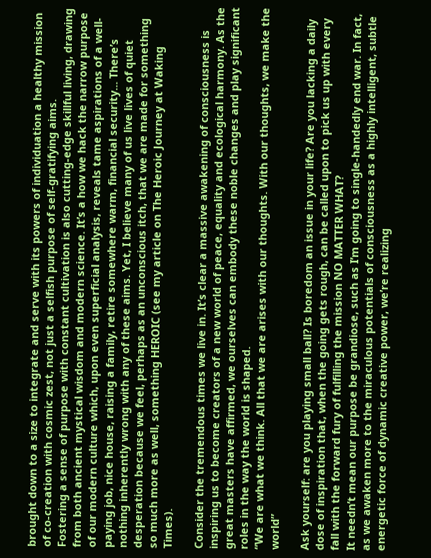brought down to a size to integrate and serve with its powers of individuation a healthy mission of co-creation with cosmic zest, not just a selfish purpose of self-gratifying aims.
Fostering a sense of purpose with constant cultivation is also cutting-edge skillful living, drawing from both ancient mystical wisdom and modern science. It’s a how we hack the narrow purpose of our modern culture which, upon even superficial analysis, reveals tame aspirations of a well-paying job, nice house, raising a family, retire somewhere warm, financial security... There’s nothing inherently wrong with any of these aims. Yet, I believe many of us live lives of quiet desperation because we feel, perhaps as an unconscious itch, that we are made for something so much more as well, something HEROIC (see my article on The Heroic Journey at Waking Times).

Consider the tremendous times we live in. It’s clear a massive awakening of consciousness is inspiring us to become creators of a new world of peace, equality and ecological harmony. As the great masters have affirmed, we ourselves can embody these noble changes and play significant roles in the way the world is shaped.
“We are what we think. All that we are arises with our thoughts. With our thoughts, we make the world”

Ask yourself: are you playing small ball? Is boredom an issue in your life? Are you lacking a daily dose of inspiration that, when the going gets rough, can be called upon to pick us up with every fall with the forward fury of fulfilling the mission NO MATTER WHAT?
It needn’t mean our purpose be grandiose, such as I’m going to single-handedly end war. In fact, as we awaken more to the miraculous potentials of consciousness as a highly intelligent, subtle energetic force of dynamic creative power, we’re realizing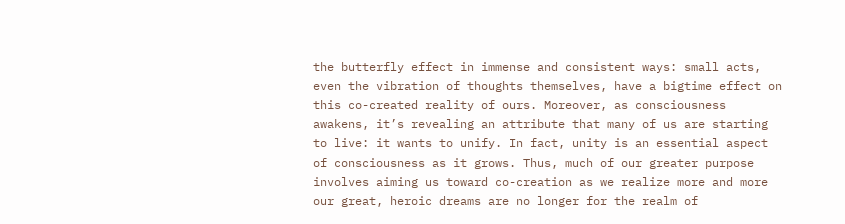the butterfly effect in immense and consistent ways: small acts, even the vibration of thoughts themselves, have a bigtime effect on this co-created reality of ours. Moreover, as consciousness awakens, it’s revealing an attribute that many of us are starting to live: it wants to unify. In fact, unity is an essential aspect of consciousness as it grows. Thus, much of our greater purpose involves aiming us toward co-creation as we realize more and more our great, heroic dreams are no longer for the realm of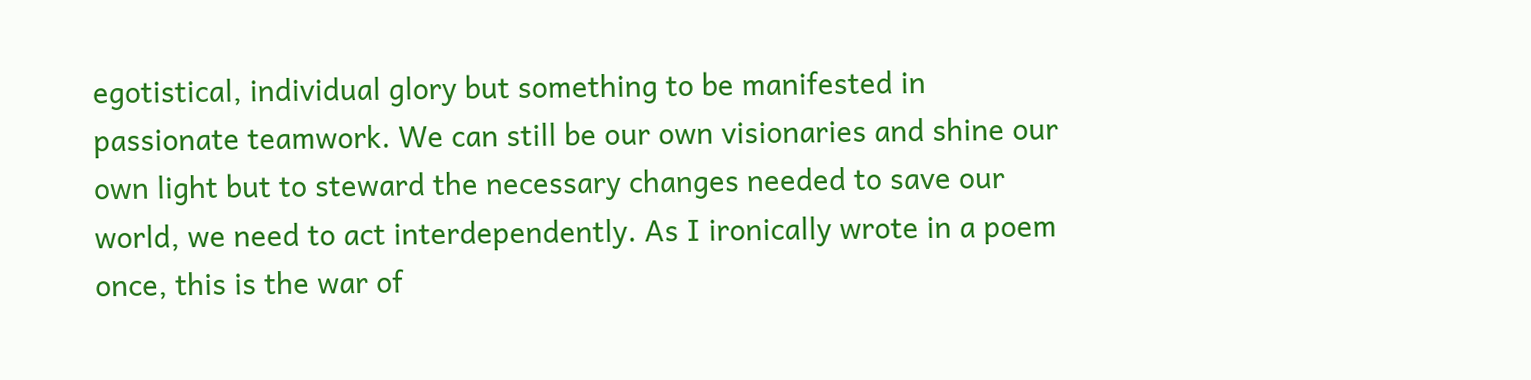egotistical, individual glory but something to be manifested in passionate teamwork. We can still be our own visionaries and shine our own light but to steward the necessary changes needed to save our world, we need to act interdependently. As I ironically wrote in a poem once, this is the war of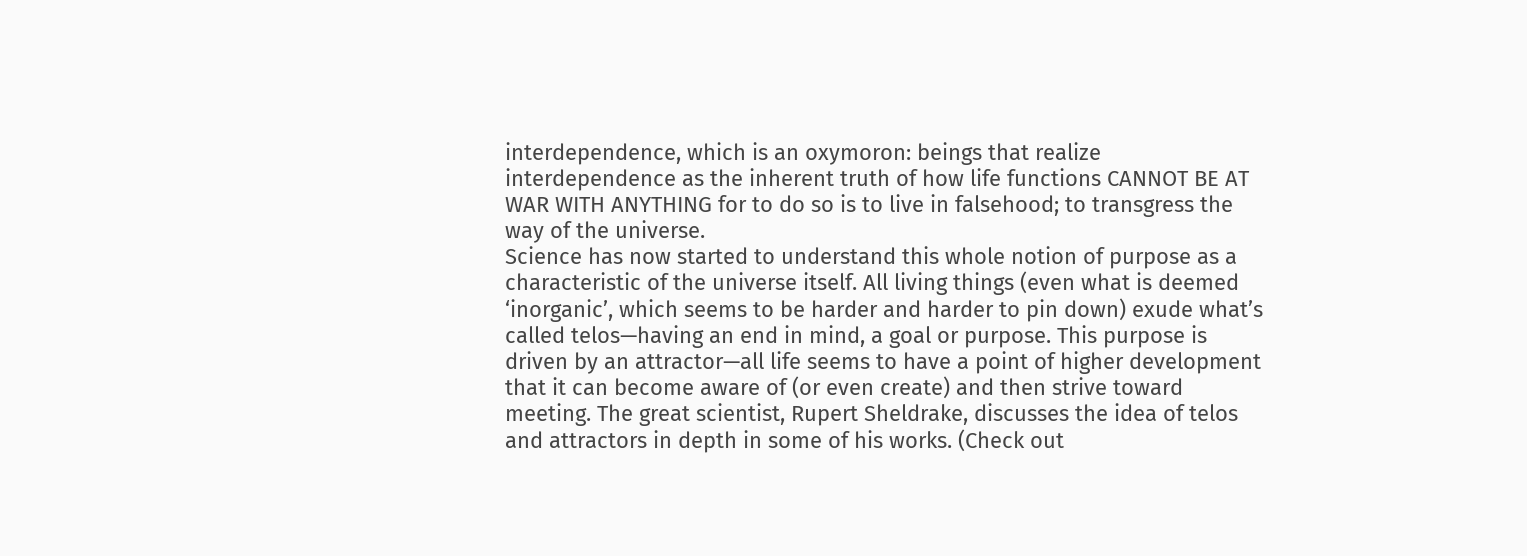interdependence, which is an oxymoron: beings that realize interdependence as the inherent truth of how life functions CANNOT BE AT WAR WITH ANYTHING for to do so is to live in falsehood; to transgress the way of the universe.
Science has now started to understand this whole notion of purpose as a characteristic of the universe itself. All living things (even what is deemed ‘inorganic’, which seems to be harder and harder to pin down) exude what’s called telos—having an end in mind, a goal or purpose. This purpose is driven by an attractor—all life seems to have a point of higher development that it can become aware of (or even create) and then strive toward meeting. The great scientist, Rupert Sheldrake, discusses the idea of telos and attractors in depth in some of his works. (Check out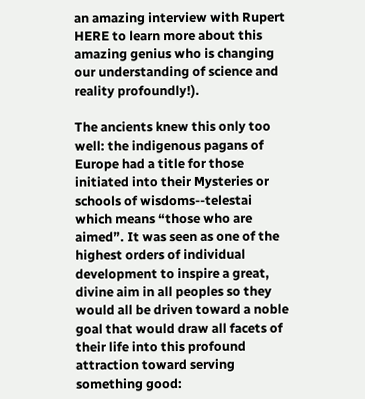an amazing interview with Rupert HERE to learn more about this amazing genius who is changing our understanding of science and reality profoundly!).

The ancients knew this only too well: the indigenous pagans of Europe had a title for those initiated into their Mysteries or schools of wisdoms--telestai which means “those who are aimed”. It was seen as one of the highest orders of individual development to inspire a great, divine aim in all peoples so they would all be driven toward a noble goal that would draw all facets of their life into this profound attraction toward serving something good: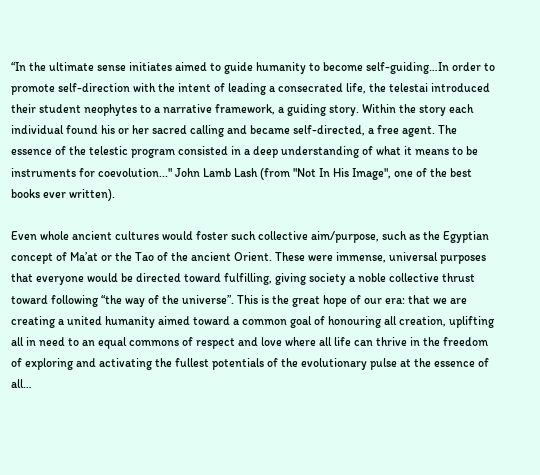“In the ultimate sense initiates aimed to guide humanity to become self-guiding…In order to promote self-direction with the intent of leading a consecrated life, the telestai introduced their student neophytes to a narrative framework, a guiding story. Within the story each individual found his or her sacred calling and became self-directed, a free agent. The essence of the telestic program consisted in a deep understanding of what it means to be instruments for coevolution..." John Lamb Lash (from "Not In His Image", one of the best books ever written).

Even whole ancient cultures would foster such collective aim/purpose, such as the Egyptian concept of Ma’at or the Tao of the ancient Orient. These were immense, universal purposes that everyone would be directed toward fulfilling, giving society a noble collective thrust toward following “the way of the universe”. This is the great hope of our era: that we are creating a united humanity aimed toward a common goal of honouring all creation, uplifting all in need to an equal commons of respect and love where all life can thrive in the freedom of exploring and activating the fullest potentials of the evolutionary pulse at the essence of all…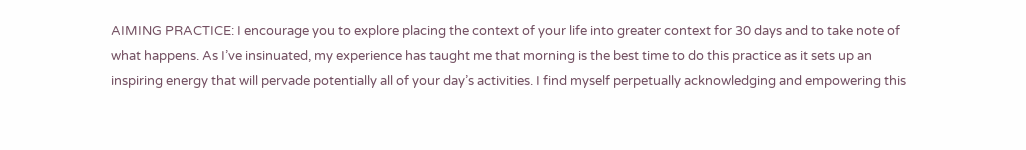AIMING PRACTICE: I encourage you to explore placing the context of your life into greater context for 30 days and to take note of what happens. As I’ve insinuated, my experience has taught me that morning is the best time to do this practice as it sets up an inspiring energy that will pervade potentially all of your day’s activities. I find myself perpetually acknowledging and empowering this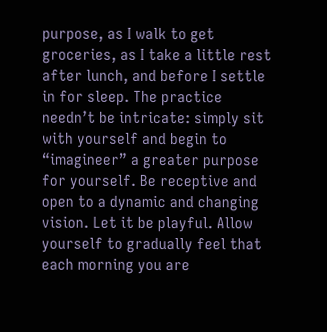purpose, as I walk to get groceries, as I take a little rest after lunch, and before I settle in for sleep. The practice needn’t be intricate: simply sit with yourself and begin to “imagineer” a greater purpose for yourself. Be receptive and open to a dynamic and changing vision. Let it be playful. Allow yourself to gradually feel that each morning you are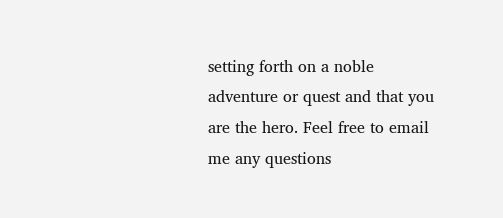setting forth on a noble adventure or quest and that you are the hero. Feel free to email me any questions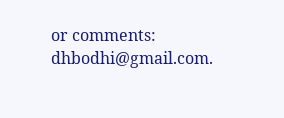or comments: dhbodhi@gmail.com.